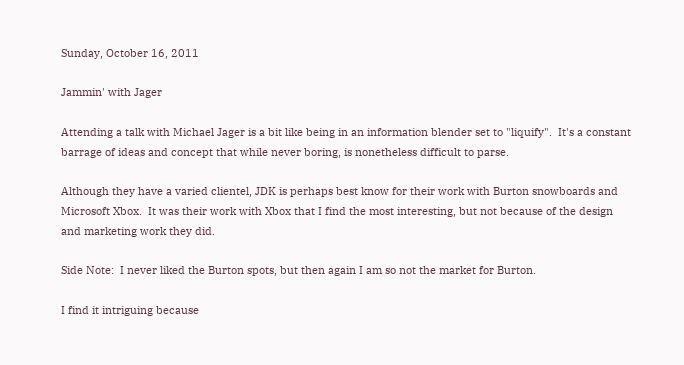Sunday, October 16, 2011

Jammin' with Jager

Attending a talk with Michael Jager is a bit like being in an information blender set to "liquify".  It's a constant barrage of ideas and concept that while never boring, is nonetheless difficult to parse.

Although they have a varied clientel, JDK is perhaps best know for their work with Burton snowboards and Microsoft Xbox.  It was their work with Xbox that I find the most interesting, but not because of the design and marketing work they did.

Side Note:  I never liked the Burton spots, but then again I am so not the market for Burton.

I find it intriguing because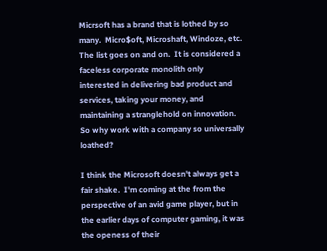Micrsoft has a brand that is lothed by so many.  Micro$oft, Microshaft, Windoze, etc.  The list goes on and on.  It is considered a faceless corporate monolith only interested in delivering bad product and services, taking your money, and maintaining a stranglehold on innovation.  So why work with a company so universally loathed?

I think the Microsoft doesn't always get a fair shake.  I'm coming at the from the perspective of an avid game player, but in the earlier days of computer gaming, it was the openess of their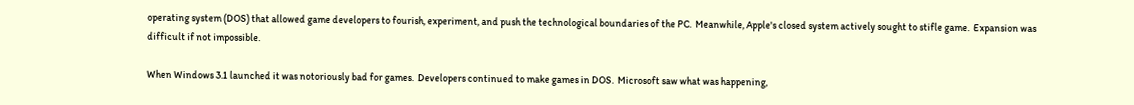operating system (DOS) that allowed game developers to fourish, experiment, and push the technological boundaries of the PC.  Meanwhile, Apple's closed system actively sought to stifle game.  Expansion was difficult if not impossible.

When Windows 3.1 launched it was notoriously bad for games.  Developers continued to make games in DOS.  Microsoft saw what was happening,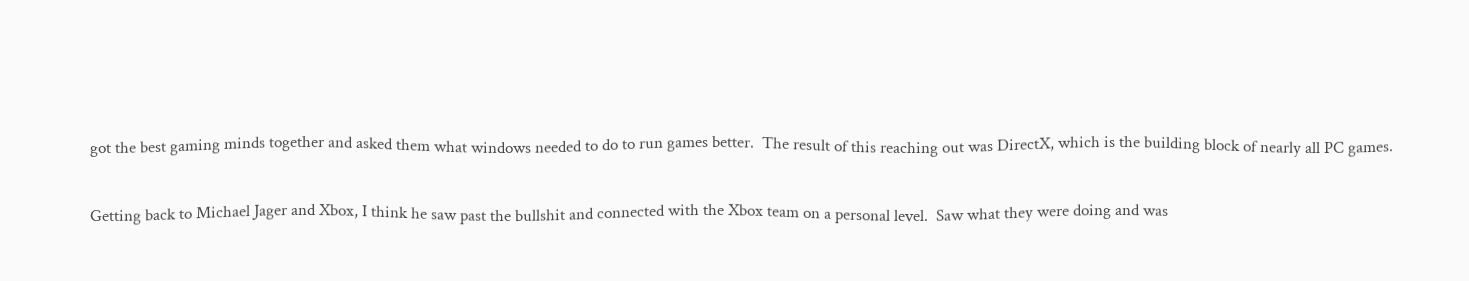got the best gaming minds together and asked them what windows needed to do to run games better.  The result of this reaching out was DirectX, which is the building block of nearly all PC games.

Getting back to Michael Jager and Xbox, I think he saw past the bullshit and connected with the Xbox team on a personal level.  Saw what they were doing and was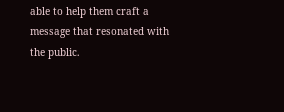able to help them craft a message that resonated with the public.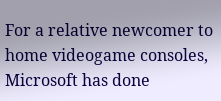For a relative newcomer to home videogame consoles, Microsoft has done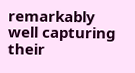remarkably well capturing their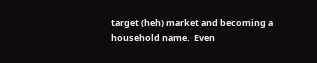target (heh) market and becoming a household name.  Even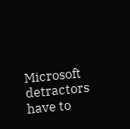Microsoft detractors have to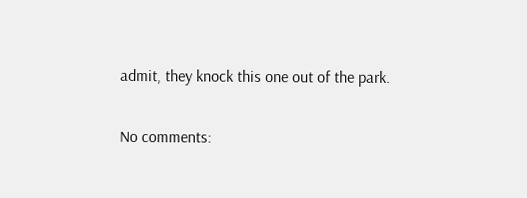admit, they knock this one out of the park.

No comments: